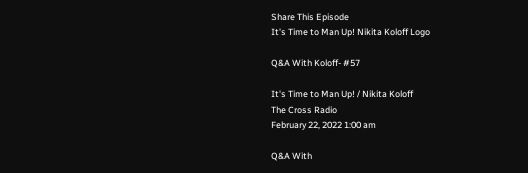Share This Episode
It's Time to Man Up! Nikita Koloff Logo

Q&A With Koloff- #57

It's Time to Man Up! / Nikita Koloff
The Cross Radio
February 22, 2022 1:00 am

Q&A With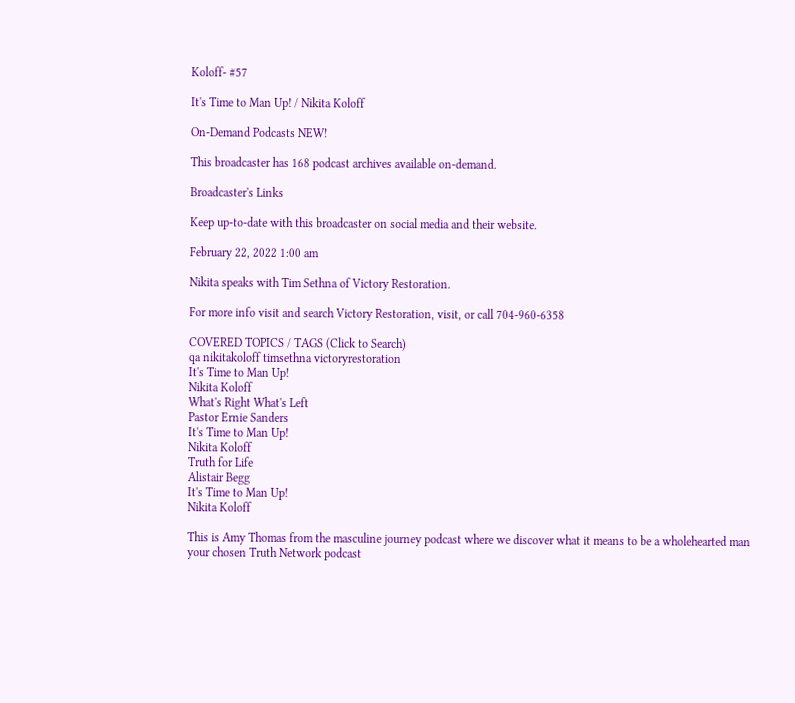Koloff- #57

It's Time to Man Up! / Nikita Koloff

On-Demand Podcasts NEW!

This broadcaster has 168 podcast archives available on-demand.

Broadcaster's Links

Keep up-to-date with this broadcaster on social media and their website.

February 22, 2022 1:00 am

Nikita speaks with Tim Sethna of Victory Restoration.

For more info visit and search Victory Restoration, visit, or call 704-960-6358

COVERED TOPICS / TAGS (Click to Search)
qa nikitakoloff timsethna victoryrestoration
It's Time to Man Up!
Nikita Koloff
What's Right What's Left
Pastor Ernie Sanders
It's Time to Man Up!
Nikita Koloff
Truth for Life
Alistair Begg
It's Time to Man Up!
Nikita Koloff

This is Amy Thomas from the masculine journey podcast where we discover what it means to be a wholehearted man your chosen Truth Network podcast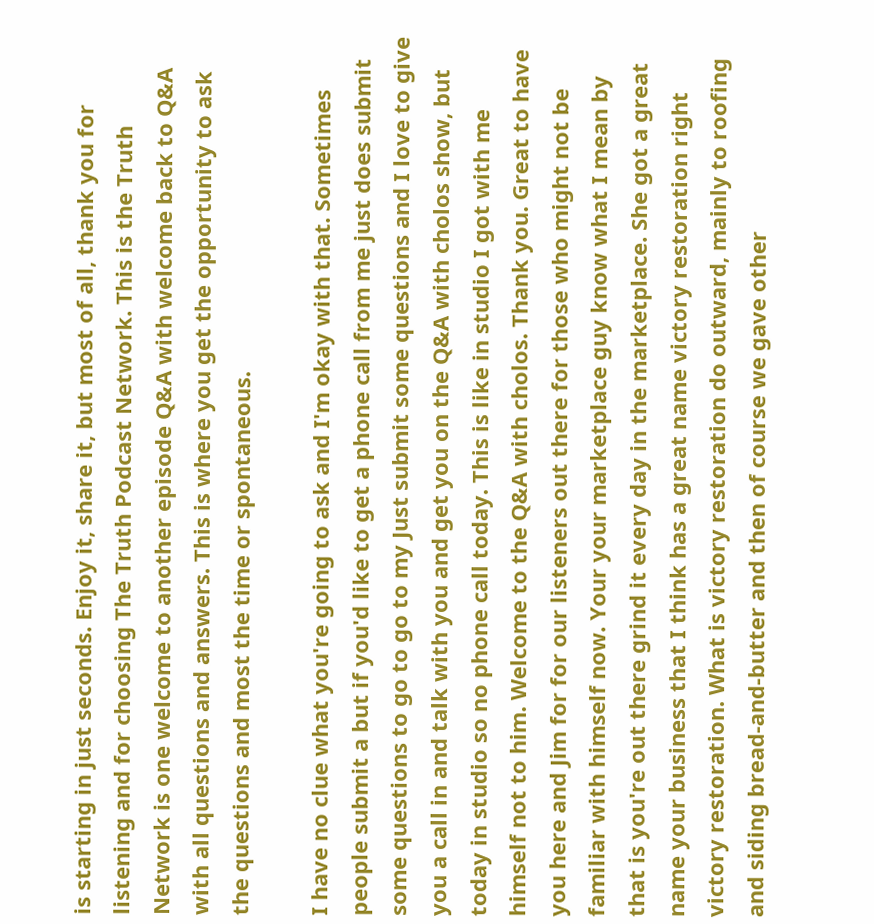is starting in just seconds. Enjoy it, share it, but most of all, thank you for listening and for choosing The Truth Podcast Network. This is the Truth Network is one welcome to another episode Q&A with welcome back to Q&A with all questions and answers. This is where you get the opportunity to ask the questions and most the time or spontaneous.

I have no clue what you're going to ask and I'm okay with that. Sometimes people submit a but if you'd like to get a phone call from me just does submit some questions to go to go to my Just submit some questions and I love to give you a call in and talk with you and get you on the Q&A with cholos show, but today in studio so no phone call today. This is like in studio I got with me himself not to him. Welcome to the Q&A with cholos. Thank you. Great to have you here and Jim for for our listeners out there for those who might not be familiar with himself now. Your your marketplace guy know what I mean by that is you're out there grind it every day in the marketplace. She got a great name your business that I think has a great name victory restoration right victory restoration. What is victory restoration do outward, mainly to roofing and siding bread-and-butter and then of course we gave other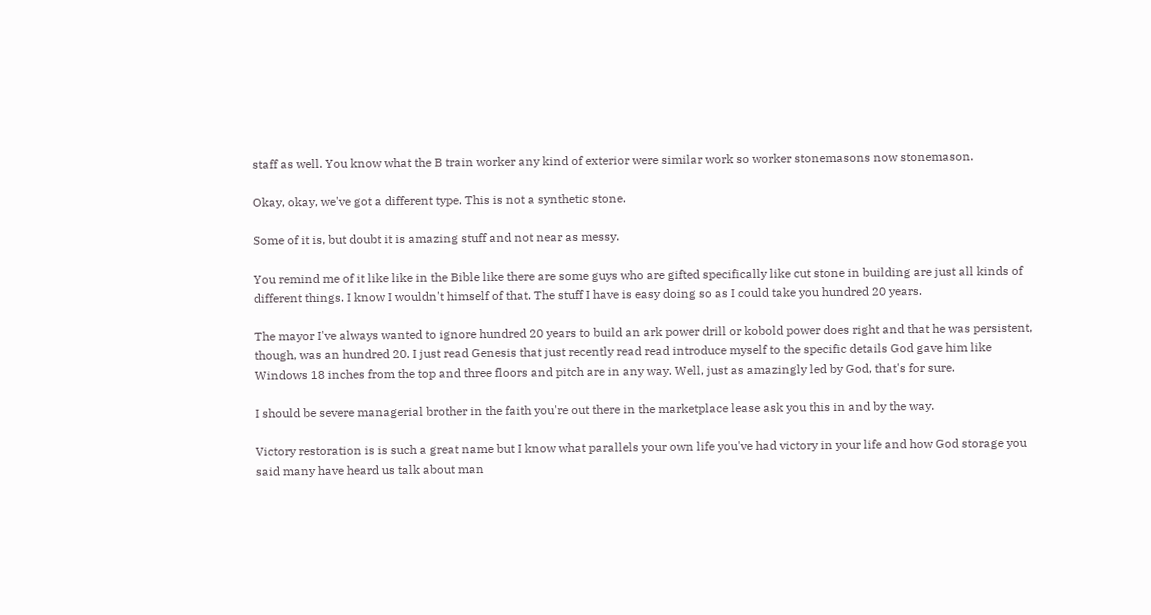staff as well. You know what the B train worker any kind of exterior were similar work so worker stonemasons now stonemason.

Okay, okay, we've got a different type. This is not a synthetic stone.

Some of it is, but doubt it is amazing stuff and not near as messy.

You remind me of it like like in the Bible like there are some guys who are gifted specifically like cut stone in building are just all kinds of different things. I know I wouldn't himself of that. The stuff I have is easy doing so as I could take you hundred 20 years.

The mayor I've always wanted to ignore hundred 20 years to build an ark power drill or kobold power does right and that he was persistent, though, was an hundred 20. I just read Genesis that just recently read read introduce myself to the specific details God gave him like Windows 18 inches from the top and three floors and pitch are in any way. Well, just as amazingly led by God, that's for sure.

I should be severe managerial brother in the faith you're out there in the marketplace lease ask you this in and by the way.

Victory restoration is is such a great name but I know what parallels your own life you've had victory in your life and how God storage you said many have heard us talk about man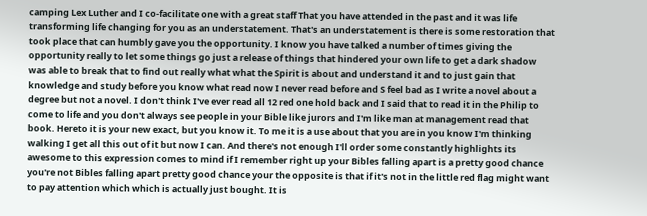camping Lex Luther and I co-facilitate one with a great staff That you have attended in the past and it was life transforming life changing for you as an understatement. That's an understatement is there is some restoration that took place that can humbly gave you the opportunity. I know you have talked a number of times giving the opportunity really to let some things go just a release of things that hindered your own life to get a dark shadow was able to break that to find out really what what the Spirit is about and understand it and to just gain that knowledge and study before you know what read now I never read before and S feel bad as I write a novel about a degree but not a novel. I don't think I've ever read all 12 red one hold back and I said that to read it in the Philip to come to life and you don't always see people in your Bible like jurors and I'm like man at management read that book. Hereto it is your new exact, but you know it. To me it is a use about that you are in you know I'm thinking walking I get all this out of it but now I can. And there's not enough I'll order some constantly highlights its awesome to this expression comes to mind if I remember right up your Bibles falling apart is a pretty good chance you're not Bibles falling apart pretty good chance your the opposite is that if it's not in the little red flag might want to pay attention which which is actually just bought. It is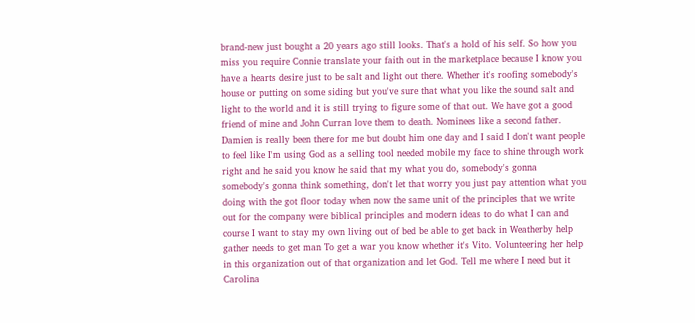brand-new just bought a 20 years ago still looks. That's a hold of his self. So how you miss you require Connie translate your faith out in the marketplace because I know you have a hearts desire just to be salt and light out there. Whether it's roofing somebody's house or putting on some siding but you've sure that what you like the sound salt and light to the world and it is still trying to figure some of that out. We have got a good friend of mine and John Curran love them to death. Nominees like a second father. Damien is really been there for me but doubt him one day and I said I don't want people to feel like I'm using God as a selling tool needed mobile my face to shine through work right and he said you know he said that my what you do, somebody's gonna somebody's gonna think something, don't let that worry you just pay attention what you doing with the got floor today when now the same unit of the principles that we write out for the company were biblical principles and modern ideas to do what I can and course I want to stay my own living out of bed be able to get back in Weatherby help gather needs to get man To get a war you know whether it's Vito. Volunteering her help in this organization out of that organization and let God. Tell me where I need but it Carolina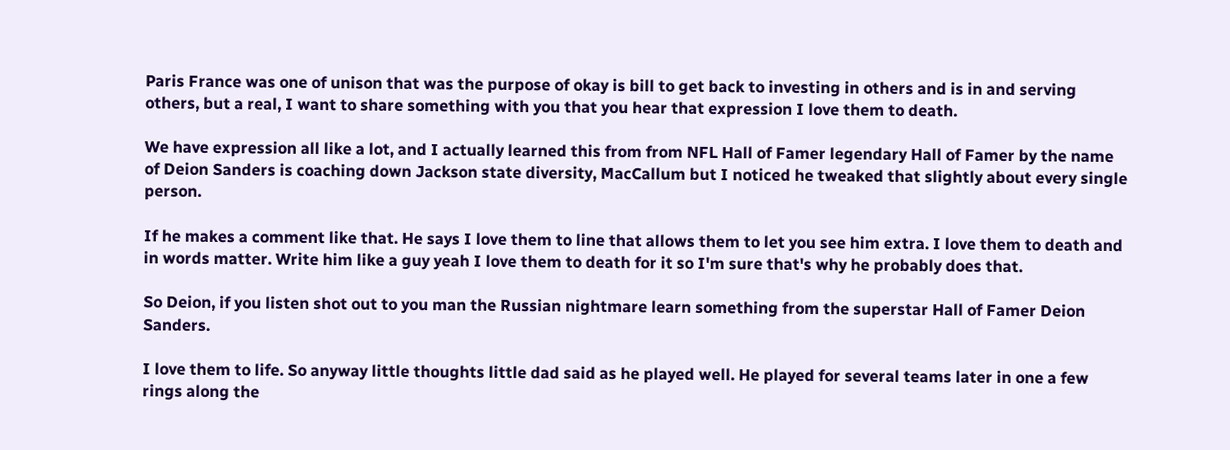Paris France was one of unison that was the purpose of okay is bill to get back to investing in others and is in and serving others, but a real, I want to share something with you that you hear that expression I love them to death.

We have expression all like a lot, and I actually learned this from from NFL Hall of Famer legendary Hall of Famer by the name of Deion Sanders is coaching down Jackson state diversity, MacCallum but I noticed he tweaked that slightly about every single person.

If he makes a comment like that. He says I love them to line that allows them to let you see him extra. I love them to death and in words matter. Write him like a guy yeah I love them to death for it so I'm sure that's why he probably does that.

So Deion, if you listen shot out to you man the Russian nightmare learn something from the superstar Hall of Famer Deion Sanders.

I love them to life. So anyway little thoughts little dad said as he played well. He played for several teams later in one a few rings along the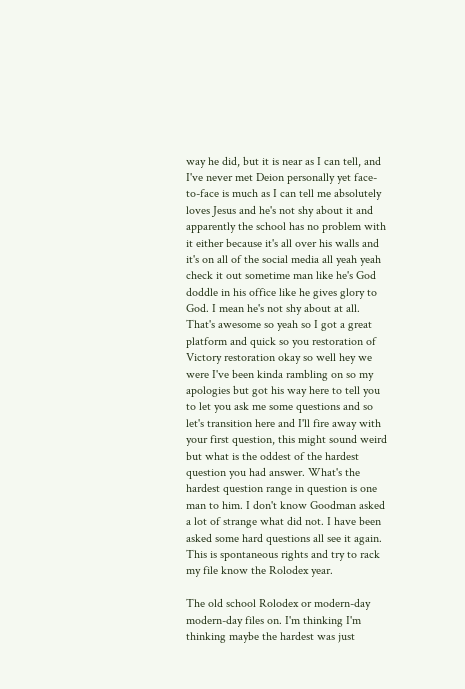way he did, but it is near as I can tell, and I've never met Deion personally yet face-to-face is much as I can tell me absolutely loves Jesus and he's not shy about it and apparently the school has no problem with it either because it's all over his walls and it's on all of the social media all yeah yeah check it out sometime man like he's God doddle in his office like he gives glory to God. I mean he's not shy about at all. That's awesome so yeah so I got a great platform and quick so you restoration of Victory restoration okay so well hey we were I've been kinda rambling on so my apologies but got his way here to tell you to let you ask me some questions and so let's transition here and I'll fire away with your first question, this might sound weird but what is the oddest of the hardest question you had answer. What's the hardest question range in question is one man to him. I don't know Goodman asked a lot of strange what did not. I have been asked some hard questions all see it again. This is spontaneous rights and try to rack my file know the Rolodex year.

The old school Rolodex or modern-day modern-day files on. I'm thinking I'm thinking maybe the hardest was just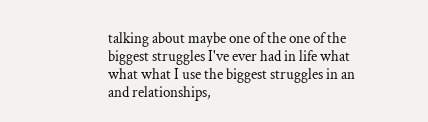talking about maybe one of the one of the biggest struggles I've ever had in life what what what I use the biggest struggles in an and relationships,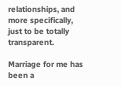relationships, and more specifically, just to be totally transparent.

Marriage for me has been a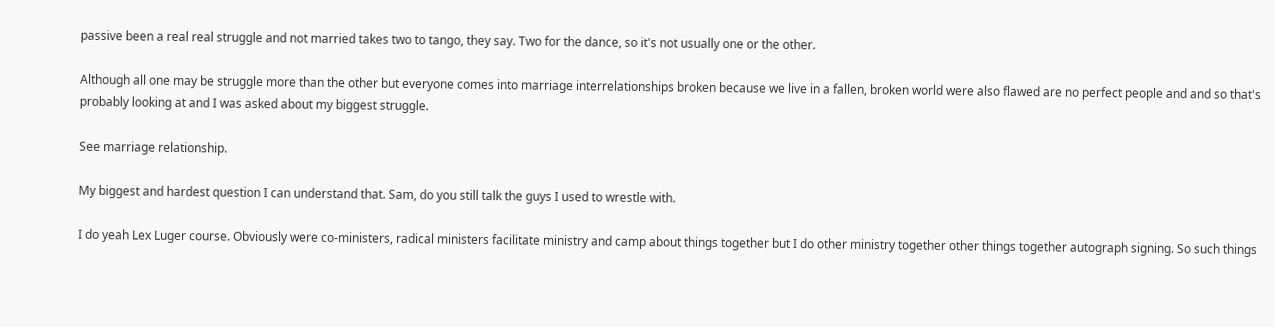passive been a real real struggle and not married takes two to tango, they say. Two for the dance, so it's not usually one or the other.

Although all one may be struggle more than the other but everyone comes into marriage interrelationships broken because we live in a fallen, broken world were also flawed are no perfect people and and so that's probably looking at and I was asked about my biggest struggle.

See marriage relationship.

My biggest and hardest question I can understand that. Sam, do you still talk the guys I used to wrestle with.

I do yeah Lex Luger course. Obviously were co-ministers, radical ministers facilitate ministry and camp about things together but I do other ministry together other things together autograph signing. So such things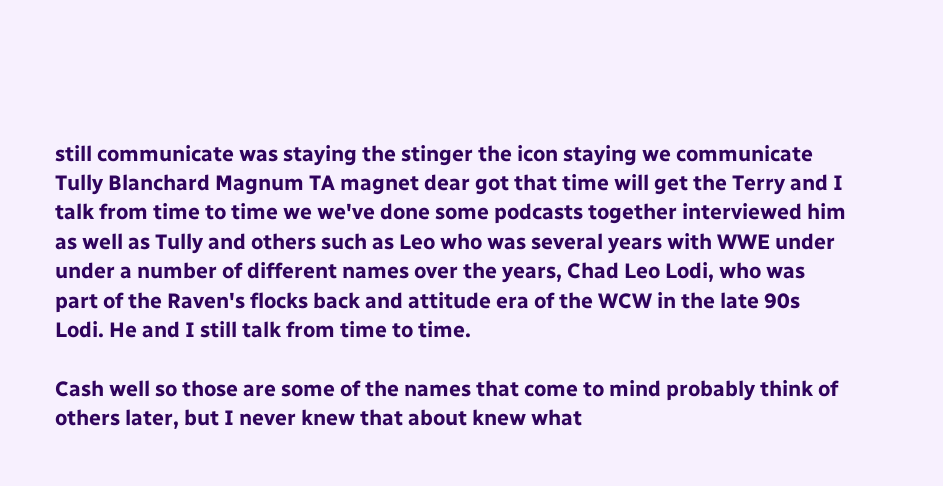still communicate was staying the stinger the icon staying we communicate Tully Blanchard Magnum TA magnet dear got that time will get the Terry and I talk from time to time we we've done some podcasts together interviewed him as well as Tully and others such as Leo who was several years with WWE under under a number of different names over the years, Chad Leo Lodi, who was part of the Raven's flocks back and attitude era of the WCW in the late 90s Lodi. He and I still talk from time to time.

Cash well so those are some of the names that come to mind probably think of others later, but I never knew that about knew what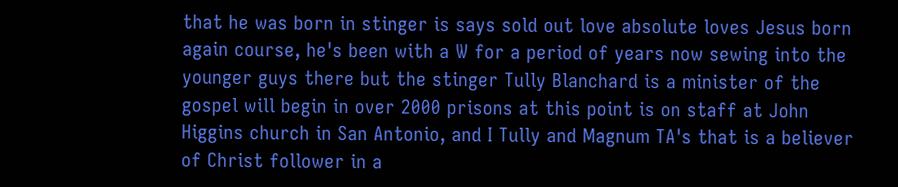that he was born in stinger is says sold out love absolute loves Jesus born again course, he's been with a W for a period of years now sewing into the younger guys there but the stinger Tully Blanchard is a minister of the gospel will begin in over 2000 prisons at this point is on staff at John Higgins church in San Antonio, and I Tully and Magnum TA's that is a believer of Christ follower in a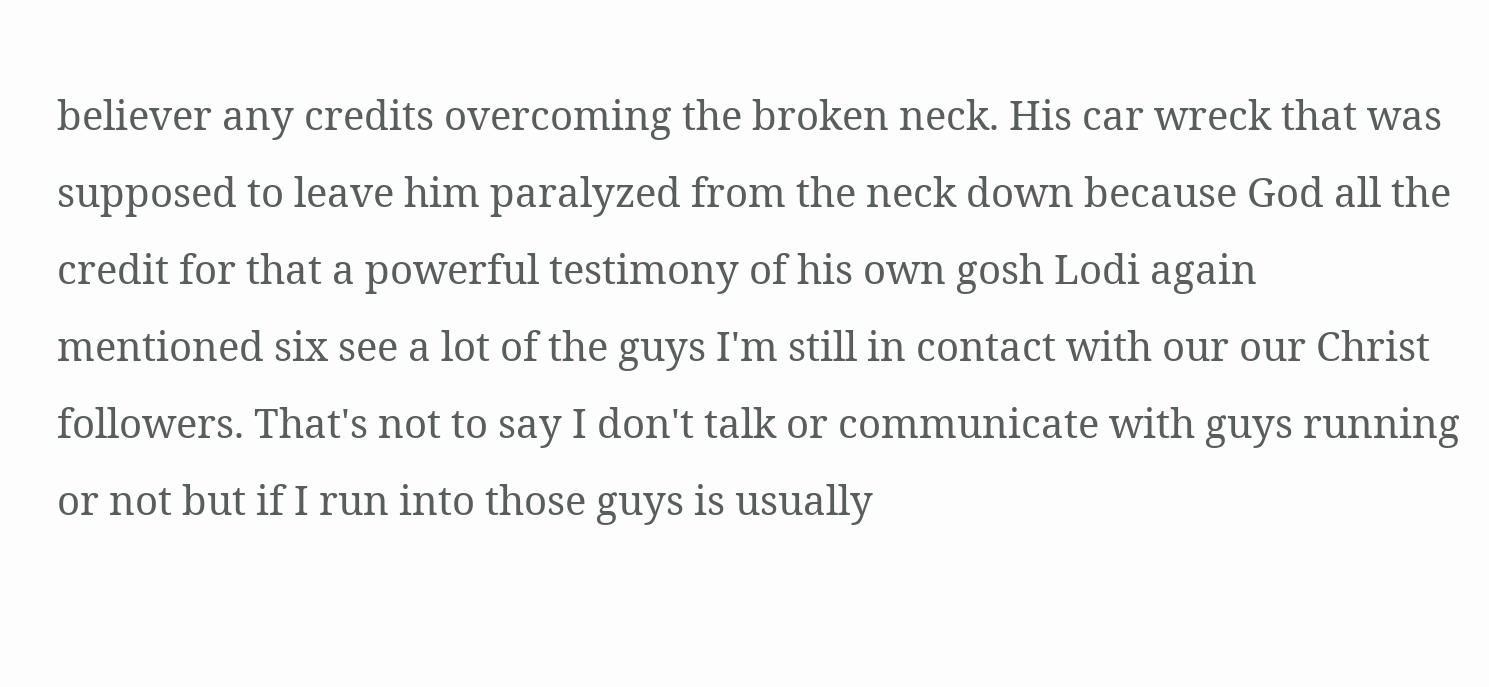believer any credits overcoming the broken neck. His car wreck that was supposed to leave him paralyzed from the neck down because God all the credit for that a powerful testimony of his own gosh Lodi again mentioned six see a lot of the guys I'm still in contact with our our Christ followers. That's not to say I don't talk or communicate with guys running or not but if I run into those guys is usually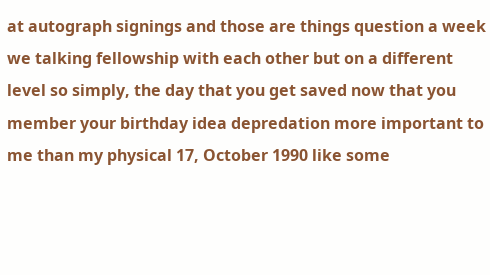at autograph signings and those are things question a week we talking fellowship with each other but on a different level so simply, the day that you get saved now that you member your birthday idea depredation more important to me than my physical 17, October 1990 like some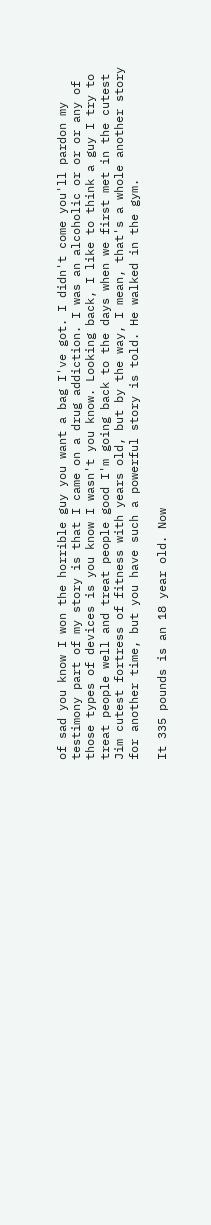of sad you know I won the horrible guy you want a bag I've got. I didn't come you'll pardon my testimony part of my story is that I came on a drug addiction. I was an alcoholic or or or any of those types of devices is you know I wasn't you know. Looking back, I like to think a guy I try to treat people well and treat people good I'm going back to the days when we first met in the cutest Jim cutest fortress of fitness with years old, but by the way, I mean, that's a whole another story for another time, but you have such a powerful story is told. He walked in the gym.

It 335 pounds is an 18 year old. Now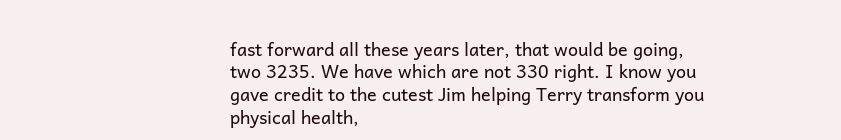fast forward all these years later, that would be going, two 3235. We have which are not 330 right. I know you gave credit to the cutest Jim helping Terry transform you physical health,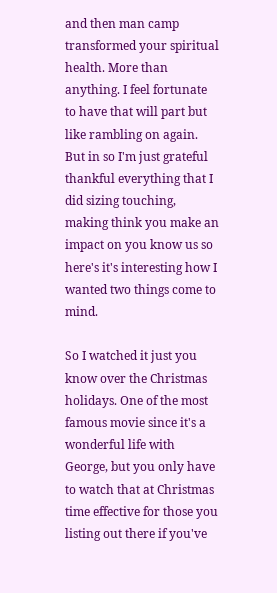and then man camp transformed your spiritual health. More than anything. I feel fortunate to have that will part but like rambling on again. But in so I'm just grateful thankful everything that I did sizing touching, making think you make an impact on you know us so here's it's interesting how I wanted two things come to mind.

So I watched it just you know over the Christmas holidays. One of the most famous movie since it's a wonderful life with George, but you only have to watch that at Christmas time effective for those you listing out there if you've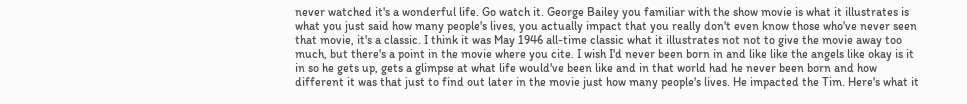never watched it's a wonderful life. Go watch it. George Bailey you familiar with the show movie is what it illustrates is what you just said how many people's lives, you actually impact that you really don't even know those who've never seen that movie, it's a classic. I think it was May 1946 all-time classic what it illustrates not not to give the movie away too much, but there's a point in the movie where you cite. I wish I'd never been born in and like like the angels like okay is it in so he gets up, gets a glimpse at what life would've been like and in that world had he never been born and how different it was that just to find out later in the movie just how many people's lives. He impacted the Tim. Here's what it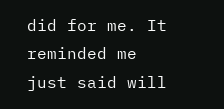did for me. It reminded me just said will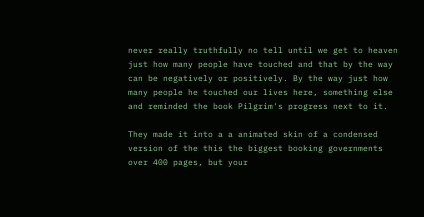never really truthfully no tell until we get to heaven just how many people have touched and that by the way can be negatively or positively. By the way just how many people he touched our lives here, something else and reminded the book Pilgrim's progress next to it.

They made it into a a animated skin of a condensed version of the this the biggest booking governments over 400 pages, but your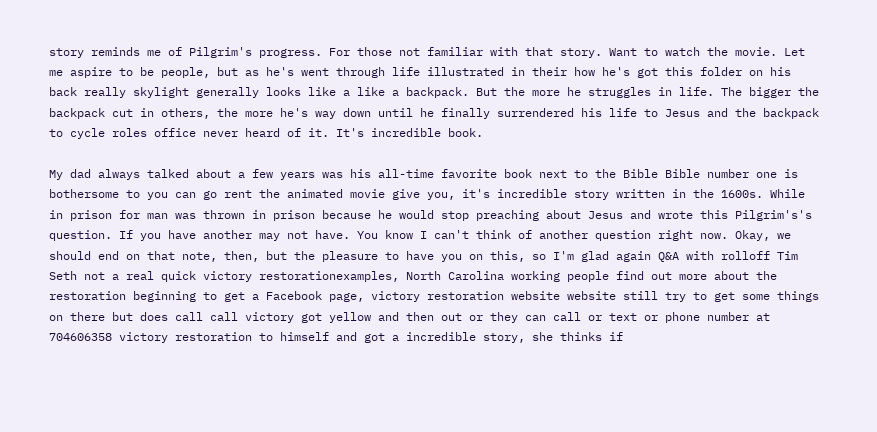story reminds me of Pilgrim's progress. For those not familiar with that story. Want to watch the movie. Let me aspire to be people, but as he's went through life illustrated in their how he's got this folder on his back really skylight generally looks like a like a backpack. But the more he struggles in life. The bigger the backpack cut in others, the more he's way down until he finally surrendered his life to Jesus and the backpack to cycle roles office never heard of it. It's incredible book.

My dad always talked about a few years was his all-time favorite book next to the Bible Bible number one is bothersome to you can go rent the animated movie give you, it's incredible story written in the 1600s. While in prison for man was thrown in prison because he would stop preaching about Jesus and wrote this Pilgrim's's question. If you have another may not have. You know I can't think of another question right now. Okay, we should end on that note, then, but the pleasure to have you on this, so I'm glad again Q&A with rolloff Tim Seth not a real quick victory restorationexamples, North Carolina working people find out more about the restoration beginning to get a Facebook page, victory restoration website website still try to get some things on there but does call call victory got yellow and then out or they can call or text or phone number at 704606358 victory restoration to himself and got a incredible story, she thinks if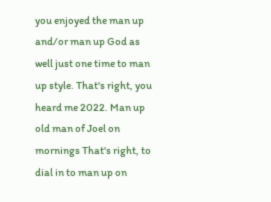you enjoyed the man up and/or man up God as well just one time to man up style. That's right, you heard me 2022. Man up old man of Joel on mornings That's right, to dial in to man up on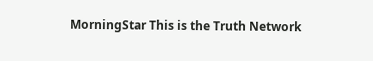MorningStar This is the Truth Network